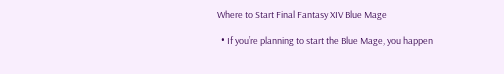Where to Start Final Fantasy XIV Blue Mage

  • If you’re planning to start the Blue Mage, you happen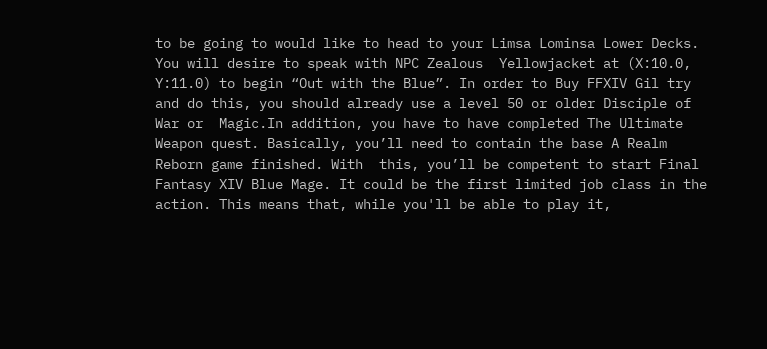to be going to would like to head to your Limsa Lominsa Lower Decks. You will desire to speak with NPC Zealous  Yellowjacket at (X:10.0, Y:11.0) to begin “Out with the Blue”. In order to Buy FFXIV Gil try and do this, you should already use a level 50 or older Disciple of War or  Magic.In addition, you have to have completed The Ultimate Weapon quest. Basically, you’ll need to contain the base A Realm Reborn game finished. With  this, you’ll be competent to start Final Fantasy XIV Blue Mage. It could be the first limited job class in the action. This means that, while you'll be able to play it,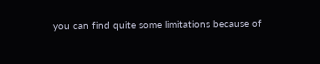you can find quite some limitations because of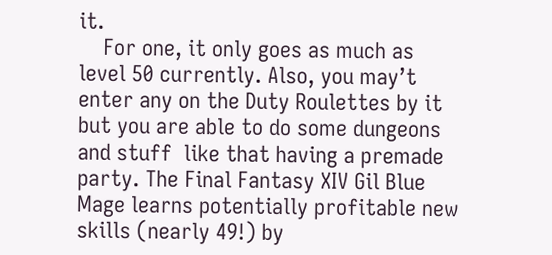it.
    For one, it only goes as much as level 50 currently. Also, you may’t enter any on the Duty Roulettes by it but you are able to do some dungeons and stuff  like that having a premade party. The Final Fantasy XIV Gil Blue Mage learns potentially profitable new skills (nearly 49!) by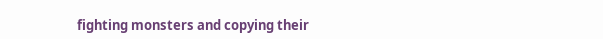fighting monsters and copying their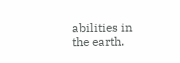abilities in  the earth.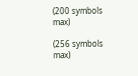(200 symbols max)

(256 symbols max)